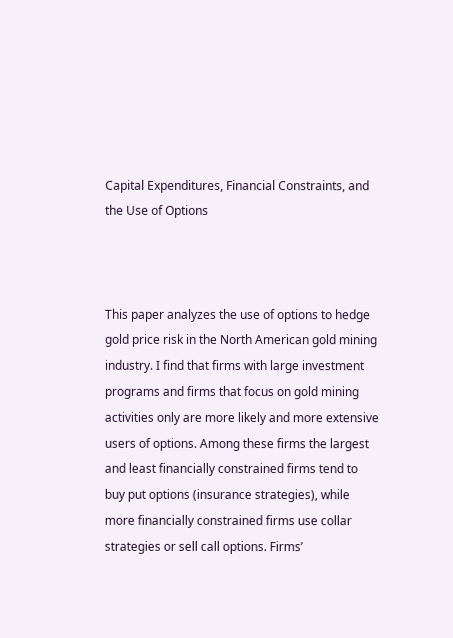Capital Expenditures, Financial Constraints, and the Use of Options



This paper analyzes the use of options to hedge gold price risk in the North American gold mining industry. I find that firms with large investment programs and firms that focus on gold mining activities only are more likely and more extensive users of options. Among these firms the largest and least financially constrained firms tend to buy put options (insurance strategies), while more financially constrained firms use collar strategies or sell call options. Firms’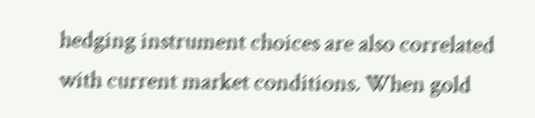hedging instrument choices are also correlated with current market conditions. When gold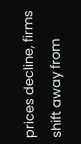prices decline, firms shift away from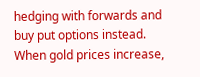hedging with forwards and buy put options instead. When gold prices increase,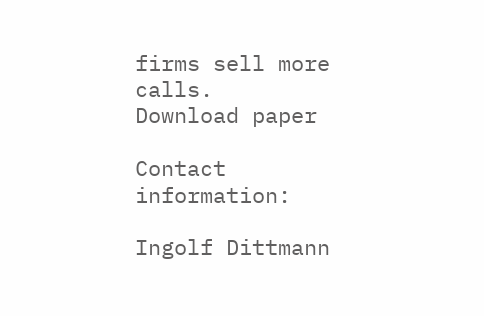firms sell more calls.
Download paper

Contact information:

Ingolf Dittmann